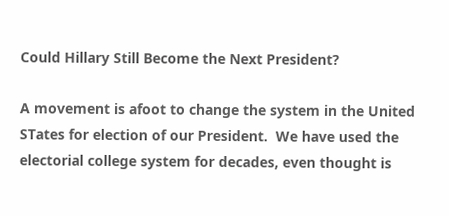Could Hillary Still Become the Next President?

A movement is afoot to change the system in the United STates for election of our President.  We have used the electorial college system for decades, even thought is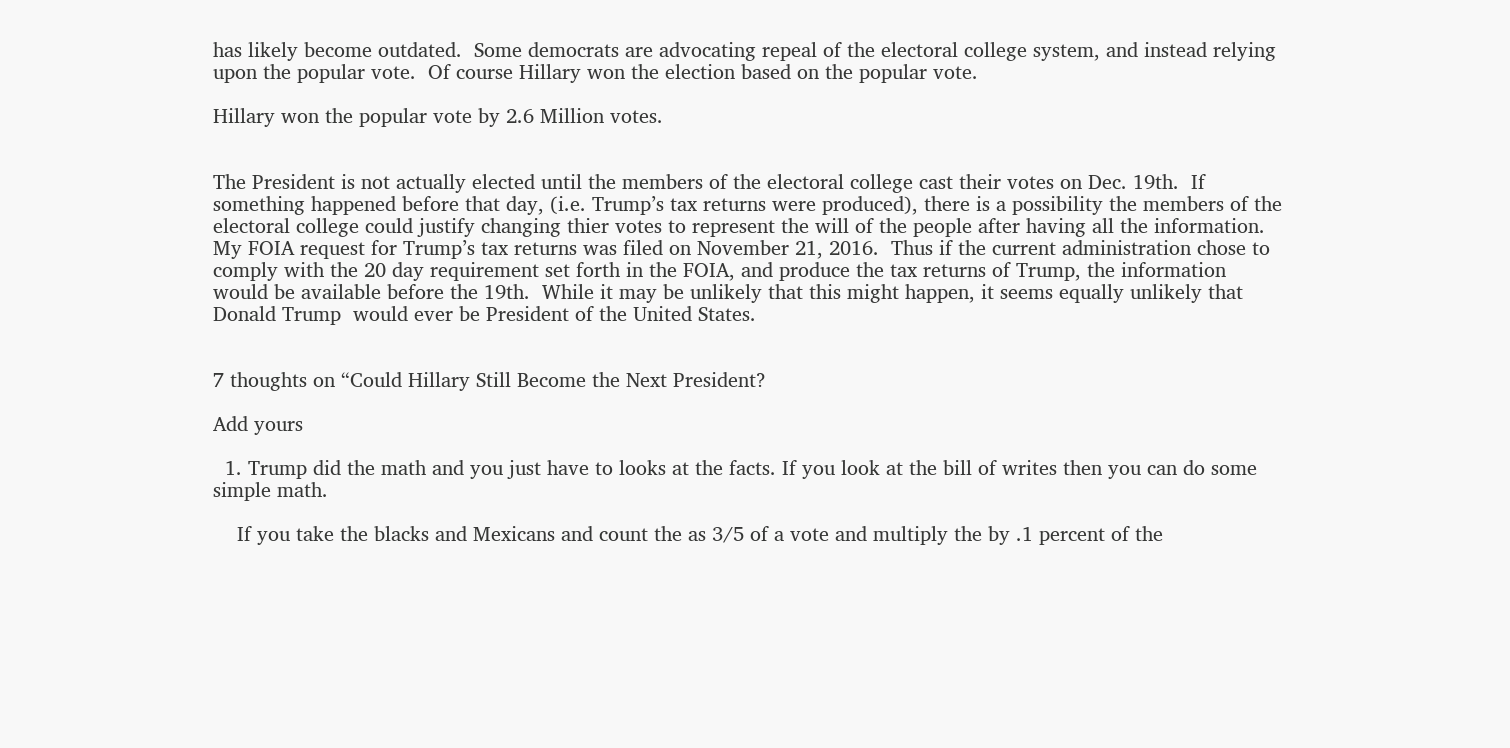has likely become outdated.  Some democrats are advocating repeal of the electoral college system, and instead relying upon the popular vote.  Of course Hillary won the election based on the popular vote.

Hillary won the popular vote by 2.6 Million votes.


The President is not actually elected until the members of the electoral college cast their votes on Dec. 19th.  If something happened before that day, (i.e. Trump’s tax returns were produced), there is a possibility the members of the electoral college could justify changing thier votes to represent the will of the people after having all the information.  My FOIA request for Trump’s tax returns was filed on November 21, 2016.  Thus if the current administration chose to comply with the 20 day requirement set forth in the FOIA, and produce the tax returns of Trump, the information would be available before the 19th.  While it may be unlikely that this might happen, it seems equally unlikely that Donald Trump  would ever be President of the United States.


7 thoughts on “Could Hillary Still Become the Next President?

Add yours

  1. Trump did the math and you just have to looks at the facts. If you look at the bill of writes then you can do some simple math.

    If you take the blacks and Mexicans and count the as 3/5 of a vote and multiply the by .1 percent of the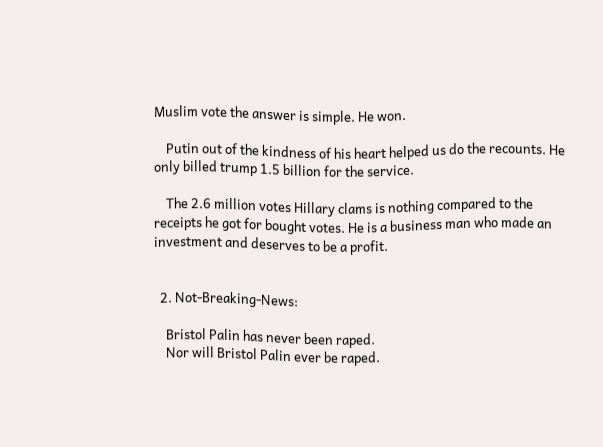Muslim vote the answer is simple. He won.

    Putin out of the kindness of his heart helped us do the recounts. He only billed trump 1.5 billion for the service.

    The 2.6 million votes Hillary clams is nothing compared to the receipts he got for bought votes. He is a business man who made an investment and deserves to be a profit.


  2. Not-Breaking-News:

    Bristol Palin has never been raped.
    Nor will Bristol Palin ever be raped.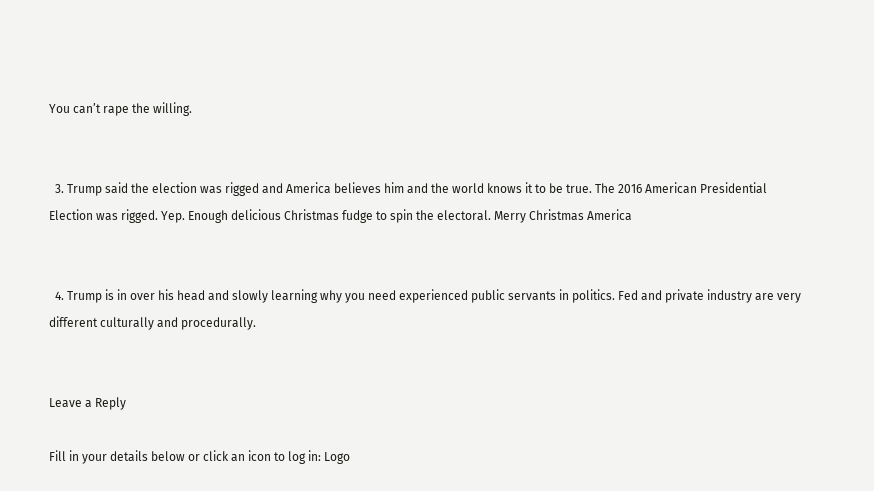You can’t rape the willing.


  3. Trump said the election was rigged and America believes him and the world knows it to be true. The 2016 American Presidential Election was rigged. Yep. Enough delicious Christmas fudge to spin the electoral. Merry Christmas America


  4. Trump is in over his head and slowly learning why you need experienced public servants in politics. Fed and private industry are very different culturally and procedurally.


Leave a Reply

Fill in your details below or click an icon to log in: Logo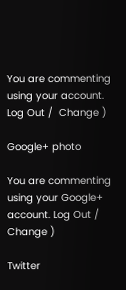You are commenting using your account. Log Out /  Change )

Google+ photo

You are commenting using your Google+ account. Log Out /  Change )

Twitter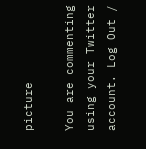picture

You are commenting using your Twitter account. Log Out /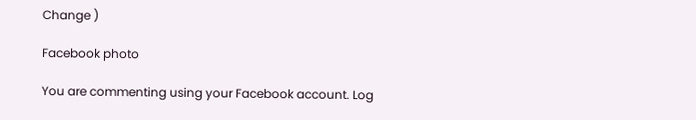Change )

Facebook photo

You are commenting using your Facebook account. Log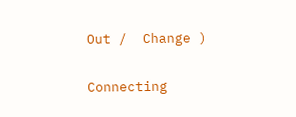Out /  Change )


Connecting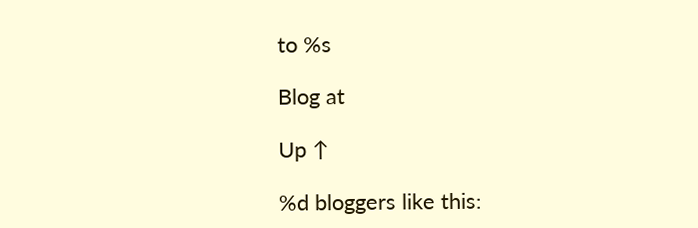to %s

Blog at

Up ↑

%d bloggers like this: